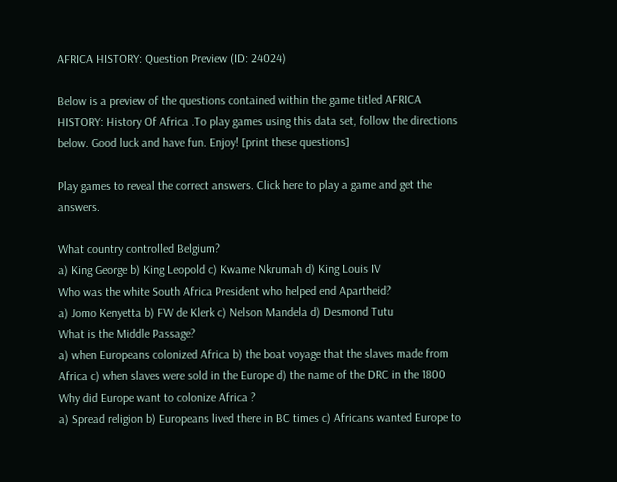AFRICA HISTORY: Question Preview (ID: 24024)

Below is a preview of the questions contained within the game titled AFRICA HISTORY: History Of Africa .To play games using this data set, follow the directions below. Good luck and have fun. Enjoy! [print these questions]

Play games to reveal the correct answers. Click here to play a game and get the answers.

What country controlled Belgium?
a) King George b) King Leopold c) Kwame Nkrumah d) King Louis IV
Who was the white South Africa President who helped end Apartheid?
a) Jomo Kenyetta b) FW de Klerk c) Nelson Mandela d) Desmond Tutu
What is the Middle Passage?
a) when Europeans colonized Africa b) the boat voyage that the slaves made from Africa c) when slaves were sold in the Europe d) the name of the DRC in the 1800
Why did Europe want to colonize Africa ?
a) Spread religion b) Europeans lived there in BC times c) Africans wanted Europe to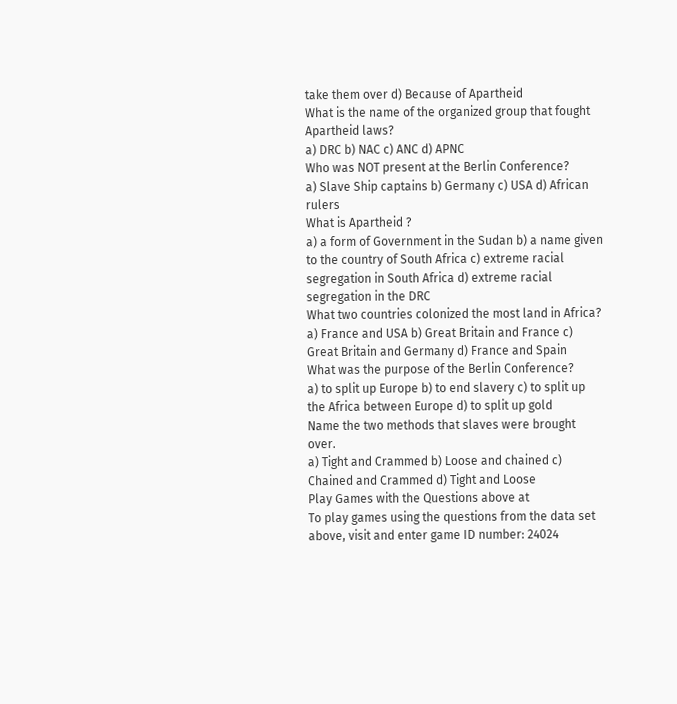take them over d) Because of Apartheid
What is the name of the organized group that fought Apartheid laws?
a) DRC b) NAC c) ANC d) APNC
Who was NOT present at the Berlin Conference?
a) Slave Ship captains b) Germany c) USA d) African rulers
What is Apartheid ?
a) a form of Government in the Sudan b) a name given to the country of South Africa c) extreme racial segregation in South Africa d) extreme racial segregation in the DRC
What two countries colonized the most land in Africa?
a) France and USA b) Great Britain and France c) Great Britain and Germany d) France and Spain
What was the purpose of the Berlin Conference?
a) to split up Europe b) to end slavery c) to split up the Africa between Europe d) to split up gold
Name the two methods that slaves were brought over.
a) Tight and Crammed b) Loose and chained c) Chained and Crammed d) Tight and Loose
Play Games with the Questions above at
To play games using the questions from the data set above, visit and enter game ID number: 24024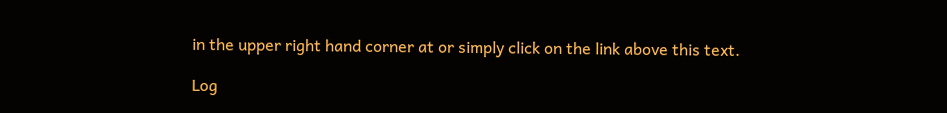in the upper right hand corner at or simply click on the link above this text.

Log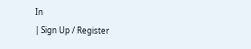In
| Sign Up / Register